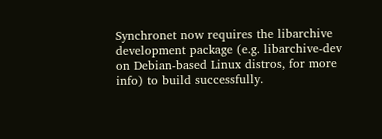Synchronet now requires the libarchive development package (e.g. libarchive-dev on Debian-based Linux distros, for more info) to build successfully.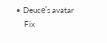• Deucе's avatar
    Fix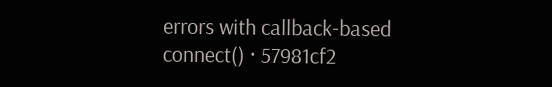errors with callback-based connect() · 57981cf2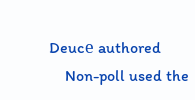Deucе authored
    Non-poll used the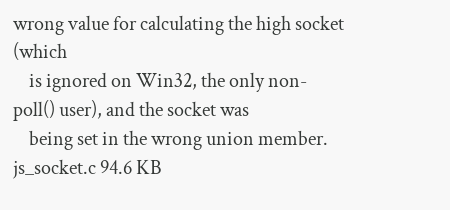wrong value for calculating the high socket (which
    is ignored on Win32, the only non-poll() user), and the socket was
    being set in the wrong union member.
js_socket.c 94.6 KB